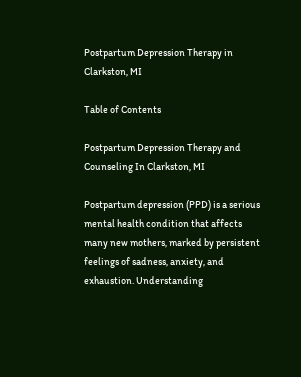Postpartum Depression Therapy in Clarkston, MI

Table of Contents

Postpartum Depression Therapy and Counseling In Clarkston, MI

Postpartum depression (PPD) is a serious mental health condition that affects many new mothers, marked by persistent feelings of sadness, anxiety, and exhaustion. Understanding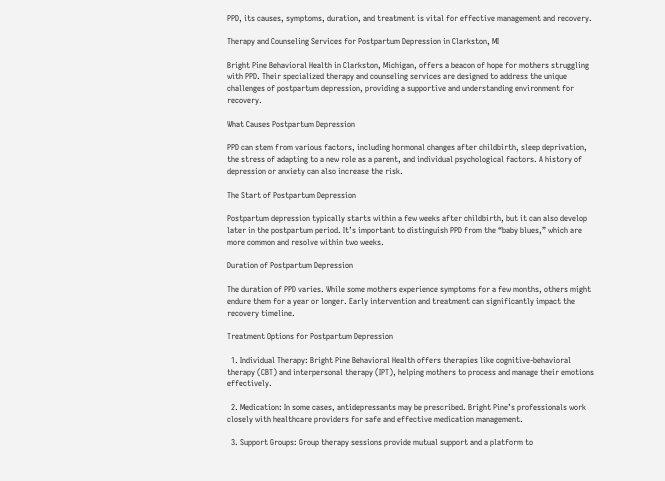PPD, its causes, symptoms, duration, and treatment is vital for effective management and recovery.

Therapy and Counseling Services for Postpartum Depression in Clarkston, MI

Bright Pine Behavioral Health in Clarkston, Michigan, offers a beacon of hope for mothers struggling with PPD. Their specialized therapy and counseling services are designed to address the unique challenges of postpartum depression, providing a supportive and understanding environment for recovery.

What Causes Postpartum Depression

PPD can stem from various factors, including hormonal changes after childbirth, sleep deprivation, the stress of adapting to a new role as a parent, and individual psychological factors. A history of depression or anxiety can also increase the risk.

The Start of Postpartum Depression

Postpartum depression typically starts within a few weeks after childbirth, but it can also develop later in the postpartum period. It’s important to distinguish PPD from the “baby blues,” which are more common and resolve within two weeks.

Duration of Postpartum Depression

The duration of PPD varies. While some mothers experience symptoms for a few months, others might endure them for a year or longer. Early intervention and treatment can significantly impact the recovery timeline.

Treatment Options for Postpartum Depression

  1. Individual Therapy: Bright Pine Behavioral Health offers therapies like cognitive-behavioral therapy (CBT) and interpersonal therapy (IPT), helping mothers to process and manage their emotions effectively.

  2. Medication: In some cases, antidepressants may be prescribed. Bright Pine’s professionals work closely with healthcare providers for safe and effective medication management.

  3. Support Groups: Group therapy sessions provide mutual support and a platform to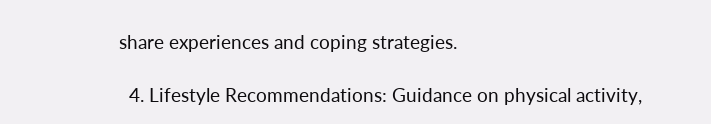share experiences and coping strategies.

  4. Lifestyle Recommendations: Guidance on physical activity,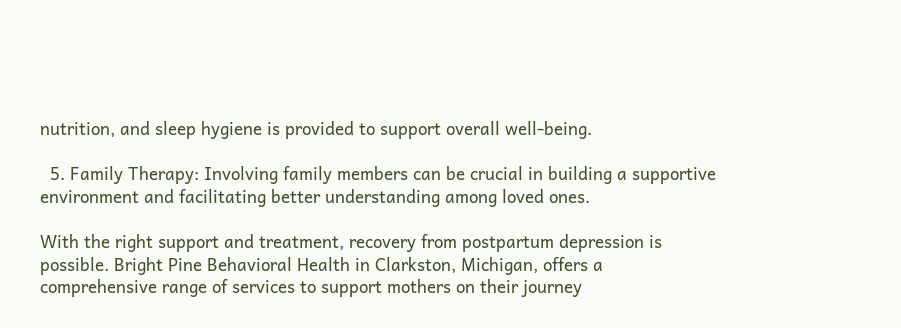nutrition, and sleep hygiene is provided to support overall well-being.

  5. Family Therapy: Involving family members can be crucial in building a supportive environment and facilitating better understanding among loved ones.

With the right support and treatment, recovery from postpartum depression is possible. Bright Pine Behavioral Health in Clarkston, Michigan, offers a comprehensive range of services to support mothers on their journey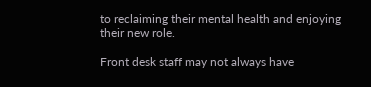to reclaiming their mental health and enjoying their new role.

Front desk staff may not always have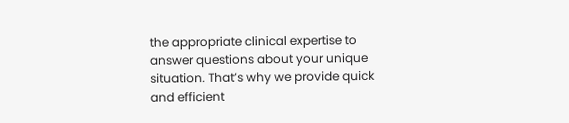the appropriate clinical expertise to answer questions about your unique situation. That’s why we provide quick and efficient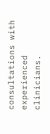consultations with experienced clinicians.